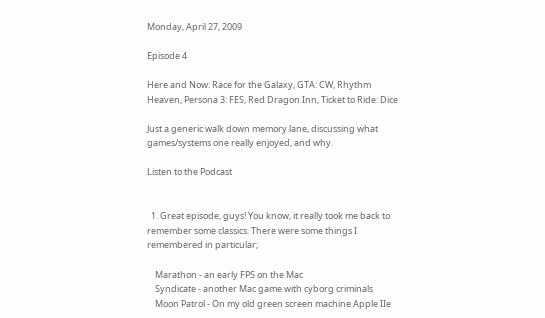Monday, April 27, 2009

Episode 4

Here and Now: Race for the Galaxy, GTA: CW, Rhythm Heaven, Persona 3: FES, Red Dragon Inn, Ticket to Ride: Dice

Just a generic walk down memory lane, discussing what games/systems one really enjoyed, and why.

Listen to the Podcast


  1. Great episode, guys! You know, it really took me back to remember some classics. There were some things I remembered in particular;

    Marathon - an early FPS on the Mac
    Syndicate - another Mac game with cyborg criminals
    Moon Patrol - On my old green screen machine Apple IIe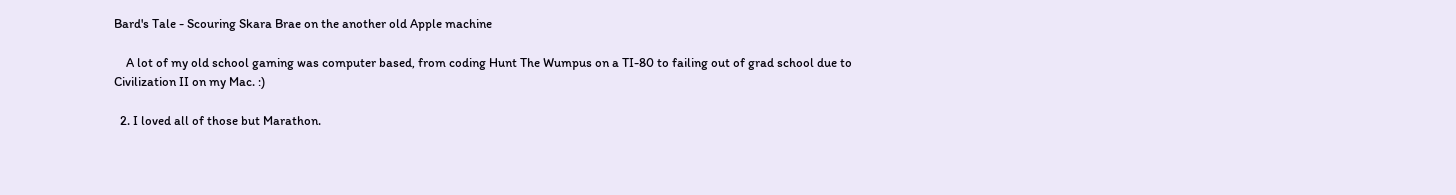Bard's Tale - Scouring Skara Brae on the another old Apple machine

    A lot of my old school gaming was computer based, from coding Hunt The Wumpus on a TI-80 to failing out of grad school due to Civilization II on my Mac. :)

  2. I loved all of those but Marathon.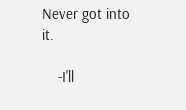Never got into it.

    -I'll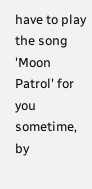have to play the song 'Moon Patrol' for you sometime, by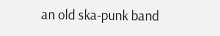an old ska-punk band